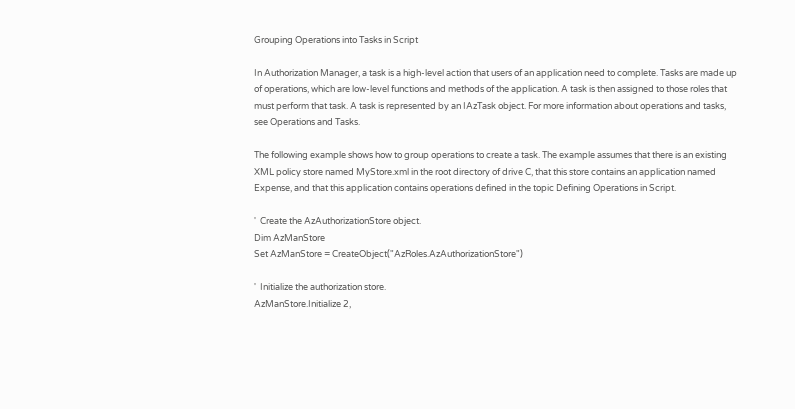Grouping Operations into Tasks in Script

In Authorization Manager, a task is a high-level action that users of an application need to complete. Tasks are made up of operations, which are low-level functions and methods of the application. A task is then assigned to those roles that must perform that task. A task is represented by an IAzTask object. For more information about operations and tasks, see Operations and Tasks.

The following example shows how to group operations to create a task. The example assumes that there is an existing XML policy store named MyStore.xml in the root directory of drive C, that this store contains an application named Expense, and that this application contains operations defined in the topic Defining Operations in Script.

'  Create the AzAuthorizationStore object.
Dim AzManStore
Set AzManStore = CreateObject("AzRoles.AzAuthorizationStore")

'  Initialize the authorization store.
AzManStore.Initialize 2,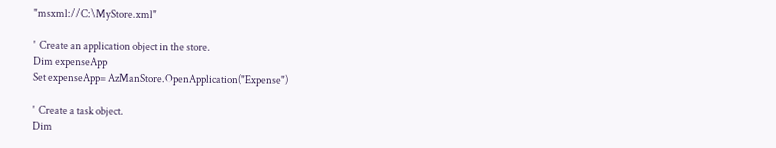"msxml://C:\MyStore.xml"

'  Create an application object in the store.
Dim expenseApp
Set expenseApp= AzManStore.OpenApplication("Expense")

'  Create a task object.
Dim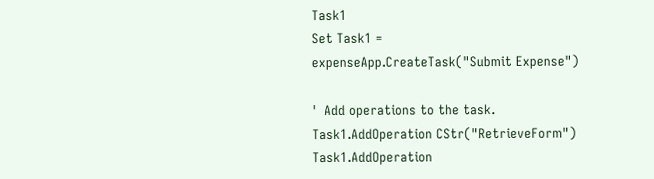Task1
Set Task1 = expenseApp.CreateTask("Submit Expense")

'  Add operations to the task.
Task1.AddOperation CStr("RetrieveForm")
Task1.AddOperation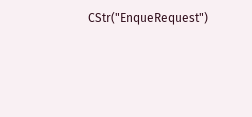CStr("EnqueRequest")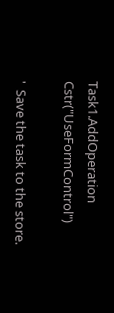Task1.AddOperation Cstr("UseFormControl")

'  Save the task to the store.